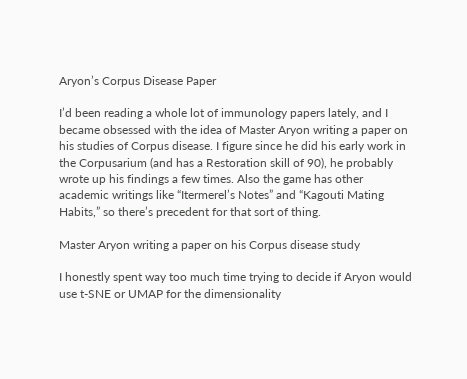Aryon’s Corpus Disease Paper

I’d been reading a whole lot of immunology papers lately, and I became obsessed with the idea of Master Aryon writing a paper on his studies of Corpus disease. I figure since he did his early work in the Corpusarium (and has a Restoration skill of 90), he probably wrote up his findings a few times. Also the game has other academic writings like “Itermerel’s Notes” and “Kagouti Mating Habits,” so there’s precedent for that sort of thing.

Master Aryon writing a paper on his Corpus disease study

I honestly spent way too much time trying to decide if Aryon would use t-SNE or UMAP for the dimensionality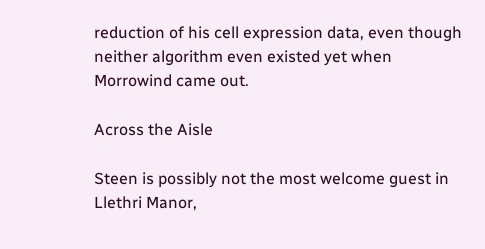reduction of his cell expression data, even though neither algorithm even existed yet when Morrowind came out.

Across the Aisle

Steen is possibly not the most welcome guest in Llethri Manor,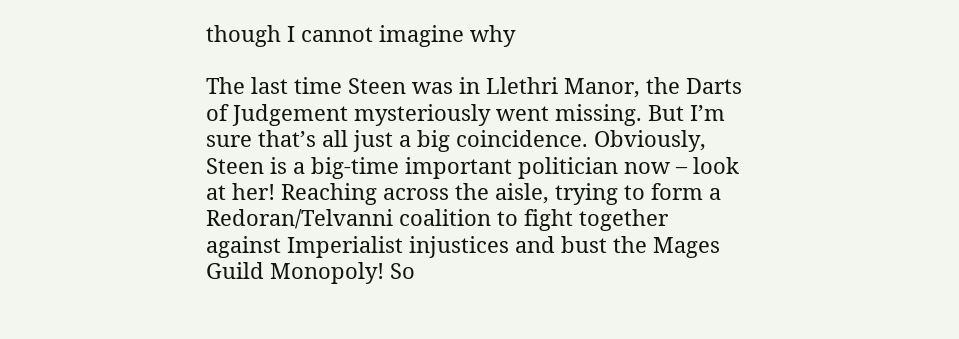though I cannot imagine why

The last time Steen was in Llethri Manor, the Darts of Judgement mysteriously went missing. But I’m sure that’s all just a big coincidence. Obviously, Steen is a big-time important politician now – look at her! Reaching across the aisle, trying to form a Redoran/Telvanni coalition to fight together against Imperialist injustices and bust the Mages Guild Monopoly! So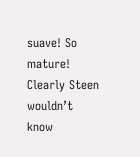suave! So mature! Clearly Steen wouldn’t know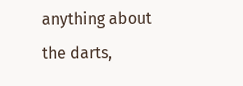anything about the darts,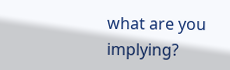what are you implying?